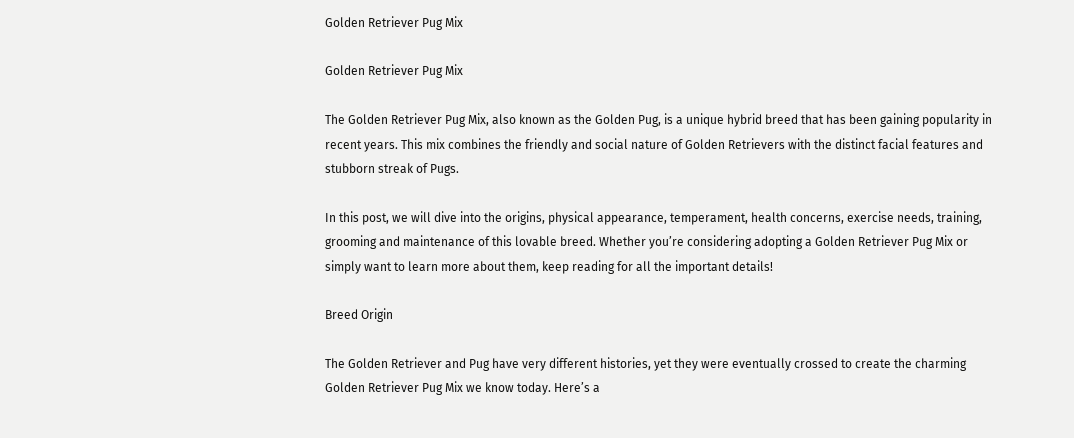Golden Retriever Pug Mix

Golden Retriever Pug Mix

The Golden Retriever Pug Mix, also known as the Golden Pug, is a unique hybrid breed that has been gaining popularity in recent years. This mix combines the friendly and social nature of Golden Retrievers with the distinct facial features and stubborn streak of Pugs.

In this post, we will dive into the origins, physical appearance, temperament, health concerns, exercise needs, training, grooming and maintenance of this lovable breed. Whether you’re considering adopting a Golden Retriever Pug Mix or simply want to learn more about them, keep reading for all the important details!

Breed Origin

The Golden Retriever and Pug have very different histories, yet they were eventually crossed to create the charming Golden Retriever Pug Mix we know today. Here’s a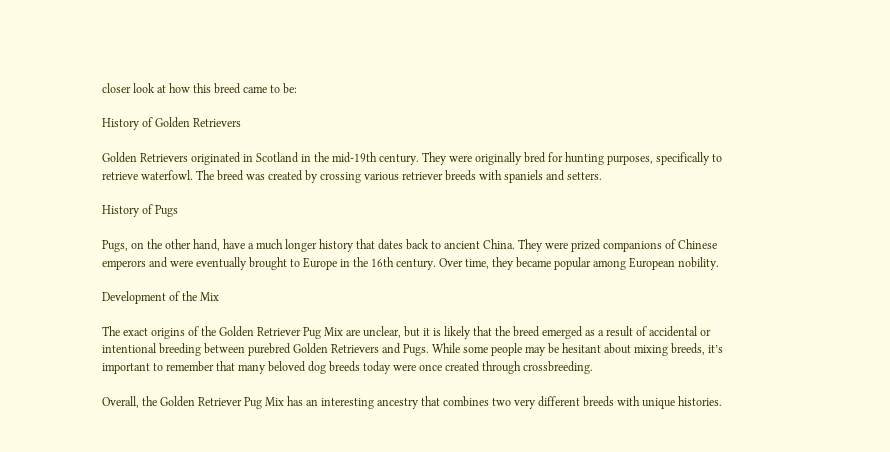closer look at how this breed came to be:

History of Golden Retrievers

Golden Retrievers originated in Scotland in the mid-19th century. They were originally bred for hunting purposes, specifically to retrieve waterfowl. The breed was created by crossing various retriever breeds with spaniels and setters.

History of Pugs

Pugs, on the other hand, have a much longer history that dates back to ancient China. They were prized companions of Chinese emperors and were eventually brought to Europe in the 16th century. Over time, they became popular among European nobility.

Development of the Mix

The exact origins of the Golden Retriever Pug Mix are unclear, but it is likely that the breed emerged as a result of accidental or intentional breeding between purebred Golden Retrievers and Pugs. While some people may be hesitant about mixing breeds, it’s important to remember that many beloved dog breeds today were once created through crossbreeding.

Overall, the Golden Retriever Pug Mix has an interesting ancestry that combines two very different breeds with unique histories.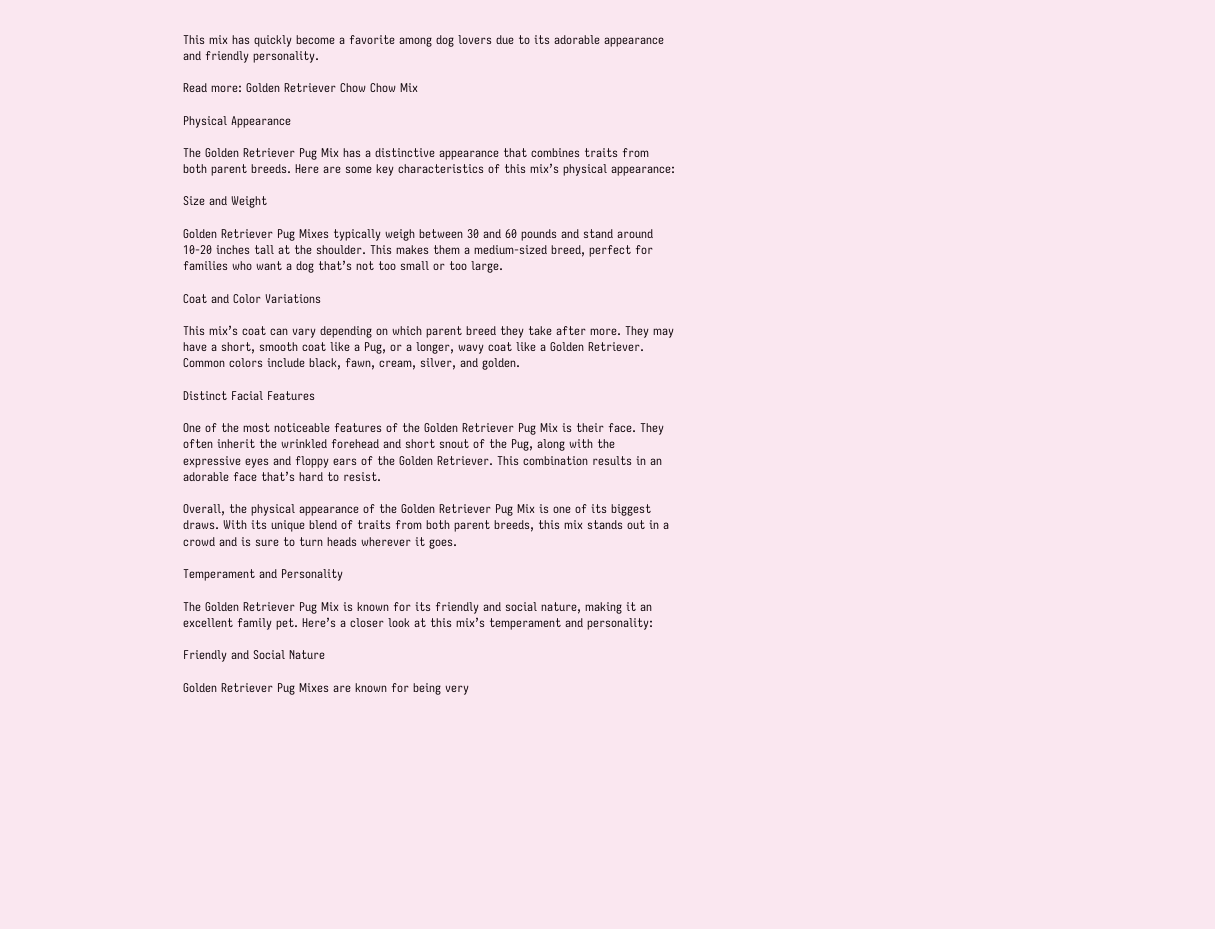This mix has quickly become a favorite among dog lovers due to its adorable appearance and friendly personality.

Read more: Golden Retriever Chow Chow Mix

Physical Appearance

The Golden Retriever Pug Mix has a distinctive appearance that combines traits from both parent breeds. Here are some key characteristics of this mix’s physical appearance:

Size and Weight

Golden Retriever Pug Mixes typically weigh between 30 and 60 pounds and stand around 10-20 inches tall at the shoulder. This makes them a medium-sized breed, perfect for families who want a dog that’s not too small or too large.

Coat and Color Variations

This mix’s coat can vary depending on which parent breed they take after more. They may have a short, smooth coat like a Pug, or a longer, wavy coat like a Golden Retriever. Common colors include black, fawn, cream, silver, and golden.

Distinct Facial Features

One of the most noticeable features of the Golden Retriever Pug Mix is their face. They often inherit the wrinkled forehead and short snout of the Pug, along with the expressive eyes and floppy ears of the Golden Retriever. This combination results in an adorable face that’s hard to resist.

Overall, the physical appearance of the Golden Retriever Pug Mix is one of its biggest draws. With its unique blend of traits from both parent breeds, this mix stands out in a crowd and is sure to turn heads wherever it goes.

Temperament and Personality

The Golden Retriever Pug Mix is known for its friendly and social nature, making it an excellent family pet. Here’s a closer look at this mix’s temperament and personality:

Friendly and Social Nature

Golden Retriever Pug Mixes are known for being very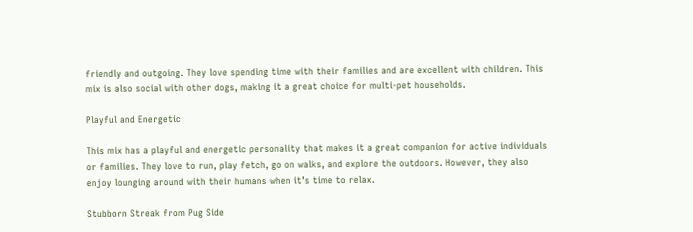friendly and outgoing. They love spending time with their families and are excellent with children. This mix is also social with other dogs, making it a great choice for multi-pet households.

Playful and Energetic

This mix has a playful and energetic personality that makes it a great companion for active individuals or families. They love to run, play fetch, go on walks, and explore the outdoors. However, they also enjoy lounging around with their humans when it’s time to relax.

Stubborn Streak from Pug Side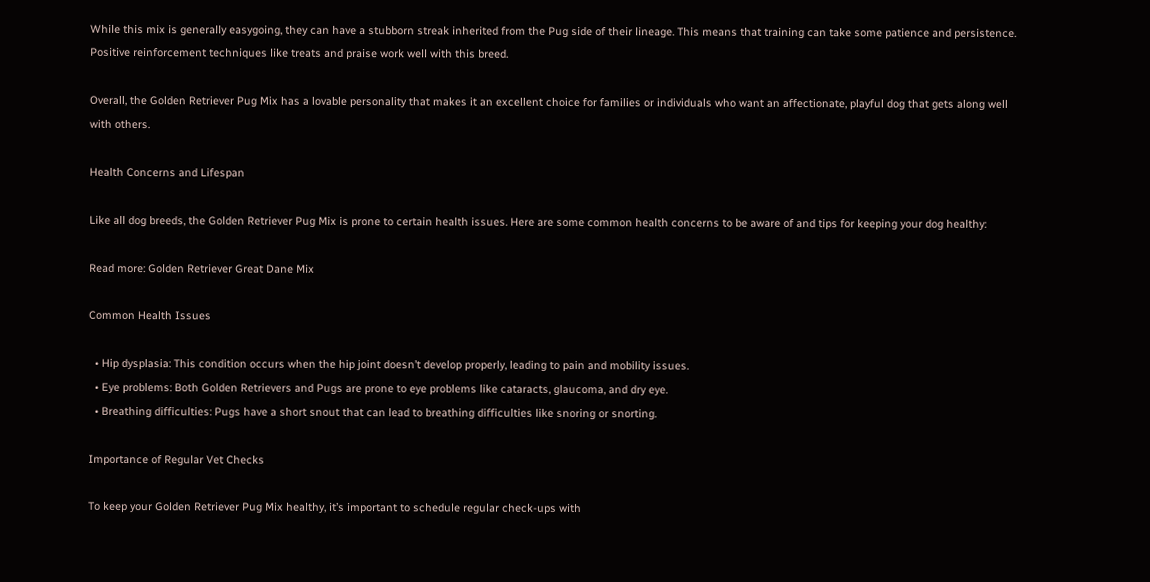While this mix is generally easygoing, they can have a stubborn streak inherited from the Pug side of their lineage. This means that training can take some patience and persistence. Positive reinforcement techniques like treats and praise work well with this breed.

Overall, the Golden Retriever Pug Mix has a lovable personality that makes it an excellent choice for families or individuals who want an affectionate, playful dog that gets along well with others.

Health Concerns and Lifespan

Like all dog breeds, the Golden Retriever Pug Mix is prone to certain health issues. Here are some common health concerns to be aware of and tips for keeping your dog healthy:

Read more: Golden Retriever Great Dane Mix

Common Health Issues

  • Hip dysplasia: This condition occurs when the hip joint doesn’t develop properly, leading to pain and mobility issues.
  • Eye problems: Both Golden Retrievers and Pugs are prone to eye problems like cataracts, glaucoma, and dry eye.
  • Breathing difficulties: Pugs have a short snout that can lead to breathing difficulties like snoring or snorting.

Importance of Regular Vet Checks

To keep your Golden Retriever Pug Mix healthy, it’s important to schedule regular check-ups with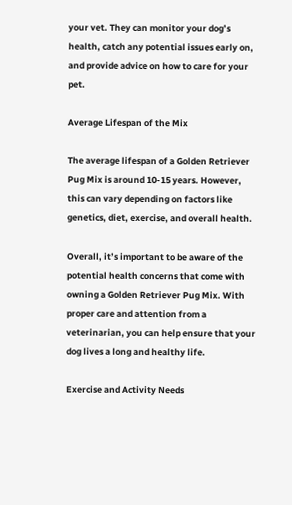your vet. They can monitor your dog’s health, catch any potential issues early on, and provide advice on how to care for your pet.

Average Lifespan of the Mix

The average lifespan of a Golden Retriever Pug Mix is around 10-15 years. However, this can vary depending on factors like genetics, diet, exercise, and overall health.

Overall, it’s important to be aware of the potential health concerns that come with owning a Golden Retriever Pug Mix. With proper care and attention from a veterinarian, you can help ensure that your dog lives a long and healthy life.

Exercise and Activity Needs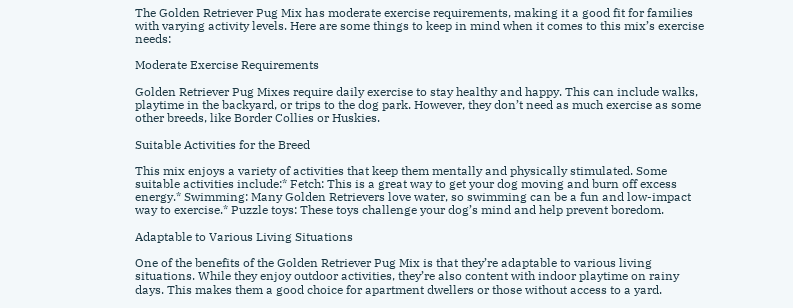The Golden Retriever Pug Mix has moderate exercise requirements, making it a good fit for families with varying activity levels. Here are some things to keep in mind when it comes to this mix’s exercise needs:

Moderate Exercise Requirements

Golden Retriever Pug Mixes require daily exercise to stay healthy and happy. This can include walks, playtime in the backyard, or trips to the dog park. However, they don’t need as much exercise as some other breeds, like Border Collies or Huskies.

Suitable Activities for the Breed

This mix enjoys a variety of activities that keep them mentally and physically stimulated. Some suitable activities include:* Fetch: This is a great way to get your dog moving and burn off excess energy.* Swimming: Many Golden Retrievers love water, so swimming can be a fun and low-impact way to exercise.* Puzzle toys: These toys challenge your dog’s mind and help prevent boredom.

Adaptable to Various Living Situations

One of the benefits of the Golden Retriever Pug Mix is that they’re adaptable to various living situations. While they enjoy outdoor activities, they’re also content with indoor playtime on rainy days. This makes them a good choice for apartment dwellers or those without access to a yard.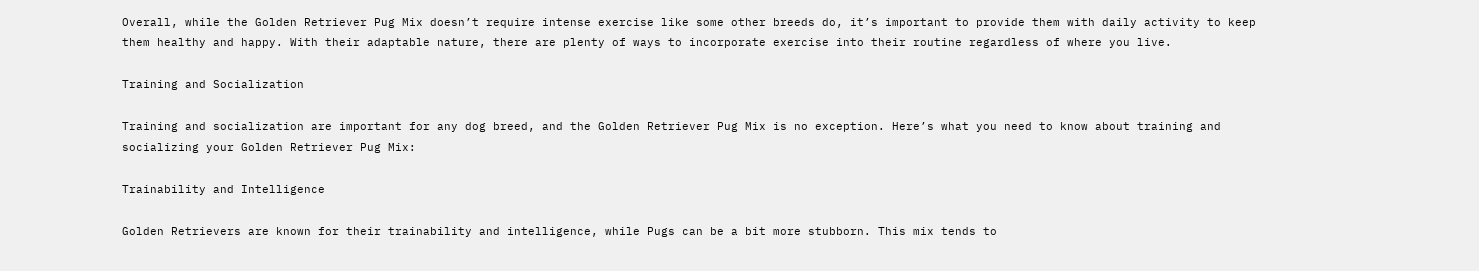Overall, while the Golden Retriever Pug Mix doesn’t require intense exercise like some other breeds do, it’s important to provide them with daily activity to keep them healthy and happy. With their adaptable nature, there are plenty of ways to incorporate exercise into their routine regardless of where you live.

Training and Socialization

Training and socialization are important for any dog breed, and the Golden Retriever Pug Mix is no exception. Here’s what you need to know about training and socializing your Golden Retriever Pug Mix:

Trainability and Intelligence

Golden Retrievers are known for their trainability and intelligence, while Pugs can be a bit more stubborn. This mix tends to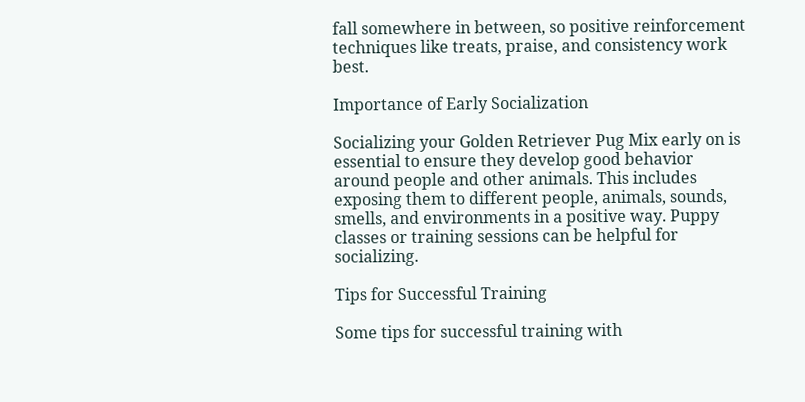fall somewhere in between, so positive reinforcement techniques like treats, praise, and consistency work best.

Importance of Early Socialization

Socializing your Golden Retriever Pug Mix early on is essential to ensure they develop good behavior around people and other animals. This includes exposing them to different people, animals, sounds, smells, and environments in a positive way. Puppy classes or training sessions can be helpful for socializing.

Tips for Successful Training

Some tips for successful training with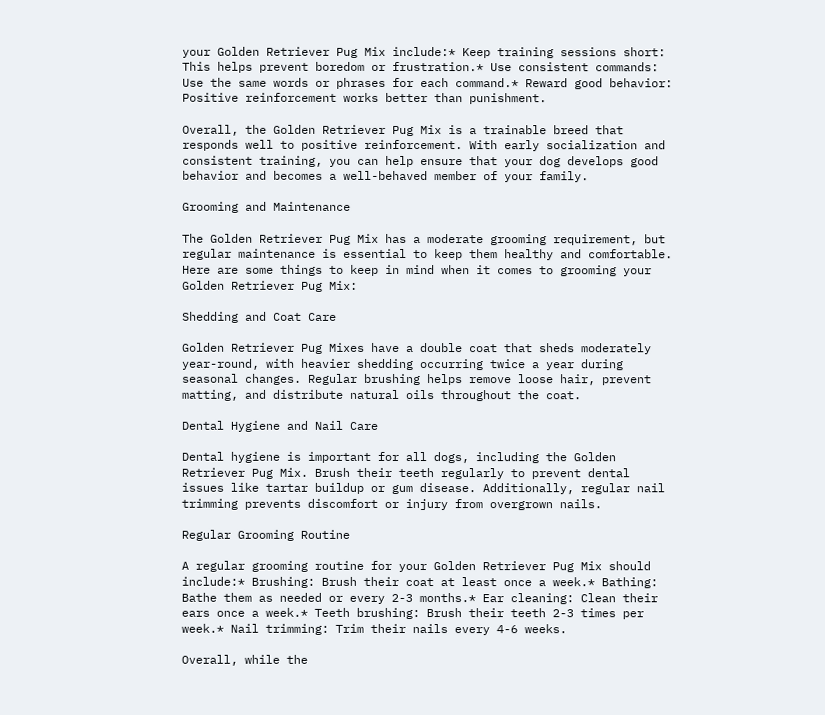your Golden Retriever Pug Mix include:* Keep training sessions short: This helps prevent boredom or frustration.* Use consistent commands: Use the same words or phrases for each command.* Reward good behavior: Positive reinforcement works better than punishment.

Overall, the Golden Retriever Pug Mix is a trainable breed that responds well to positive reinforcement. With early socialization and consistent training, you can help ensure that your dog develops good behavior and becomes a well-behaved member of your family.

Grooming and Maintenance

The Golden Retriever Pug Mix has a moderate grooming requirement, but regular maintenance is essential to keep them healthy and comfortable. Here are some things to keep in mind when it comes to grooming your Golden Retriever Pug Mix:

Shedding and Coat Care

Golden Retriever Pug Mixes have a double coat that sheds moderately year-round, with heavier shedding occurring twice a year during seasonal changes. Regular brushing helps remove loose hair, prevent matting, and distribute natural oils throughout the coat.

Dental Hygiene and Nail Care

Dental hygiene is important for all dogs, including the Golden Retriever Pug Mix. Brush their teeth regularly to prevent dental issues like tartar buildup or gum disease. Additionally, regular nail trimming prevents discomfort or injury from overgrown nails.

Regular Grooming Routine

A regular grooming routine for your Golden Retriever Pug Mix should include:* Brushing: Brush their coat at least once a week.* Bathing: Bathe them as needed or every 2-3 months.* Ear cleaning: Clean their ears once a week.* Teeth brushing: Brush their teeth 2-3 times per week.* Nail trimming: Trim their nails every 4-6 weeks.

Overall, while the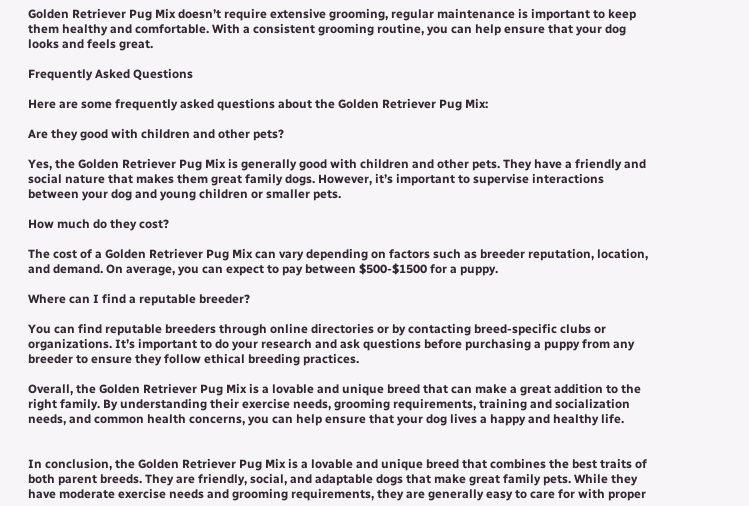Golden Retriever Pug Mix doesn’t require extensive grooming, regular maintenance is important to keep them healthy and comfortable. With a consistent grooming routine, you can help ensure that your dog looks and feels great.

Frequently Asked Questions

Here are some frequently asked questions about the Golden Retriever Pug Mix:

Are they good with children and other pets?

Yes, the Golden Retriever Pug Mix is generally good with children and other pets. They have a friendly and social nature that makes them great family dogs. However, it’s important to supervise interactions between your dog and young children or smaller pets.

How much do they cost?

The cost of a Golden Retriever Pug Mix can vary depending on factors such as breeder reputation, location, and demand. On average, you can expect to pay between $500-$1500 for a puppy.

Where can I find a reputable breeder?

You can find reputable breeders through online directories or by contacting breed-specific clubs or organizations. It’s important to do your research and ask questions before purchasing a puppy from any breeder to ensure they follow ethical breeding practices.

Overall, the Golden Retriever Pug Mix is a lovable and unique breed that can make a great addition to the right family. By understanding their exercise needs, grooming requirements, training and socialization needs, and common health concerns, you can help ensure that your dog lives a happy and healthy life.


In conclusion, the Golden Retriever Pug Mix is a lovable and unique breed that combines the best traits of both parent breeds. They are friendly, social, and adaptable dogs that make great family pets. While they have moderate exercise needs and grooming requirements, they are generally easy to care for with proper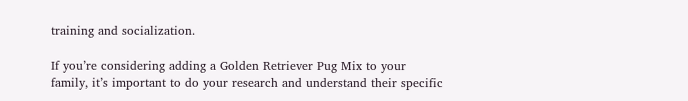training and socialization.

If you’re considering adding a Golden Retriever Pug Mix to your family, it’s important to do your research and understand their specific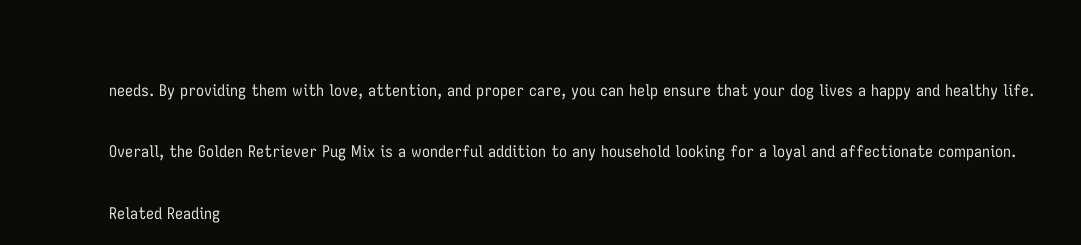needs. By providing them with love, attention, and proper care, you can help ensure that your dog lives a happy and healthy life.

Overall, the Golden Retriever Pug Mix is a wonderful addition to any household looking for a loyal and affectionate companion.

Related Reading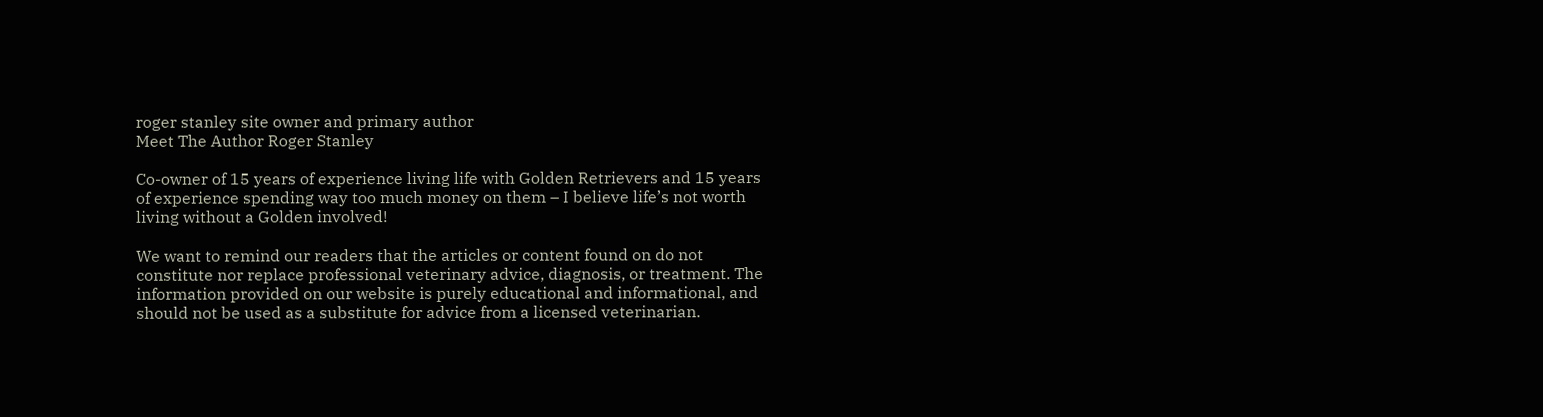roger stanley site owner and primary author
Meet The Author Roger Stanley

Co-owner of 15 years of experience living life with Golden Retrievers and 15 years of experience spending way too much money on them – I believe life’s not worth living without a Golden involved!

We want to remind our readers that the articles or content found on do not constitute nor replace professional veterinary advice, diagnosis, or treatment. The information provided on our website is purely educational and informational, and should not be used as a substitute for advice from a licensed veterinarian.